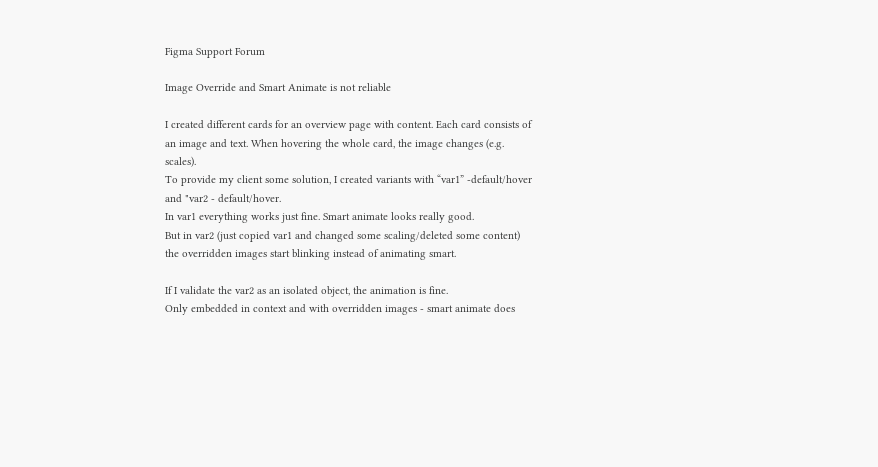Figma Support Forum

Image Override and Smart Animate is not reliable

I created different cards for an overview page with content. Each card consists of an image and text. When hovering the whole card, the image changes (e.g. scales).
To provide my client some solution, I created variants with “var1” -default/hover and "var2 - default/hover.
In var1 everything works just fine. Smart animate looks really good.
But in var2 (just copied var1 and changed some scaling/deleted some content) the overridden images start blinking instead of animating smart.

If I validate the var2 as an isolated object, the animation is fine.
Only embedded in context and with overridden images - smart animate does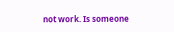not work. Is someone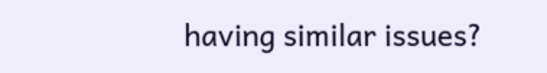having similar issues?